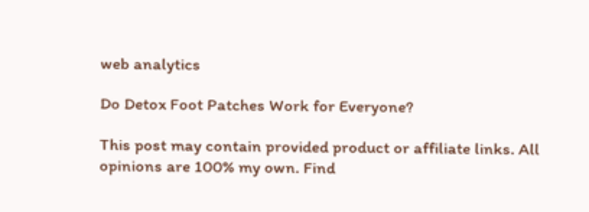web analytics

Do Detox Foot Patches Work for Everyone?

This post may contain provided product or affiliate links. All opinions are 100% my own. Find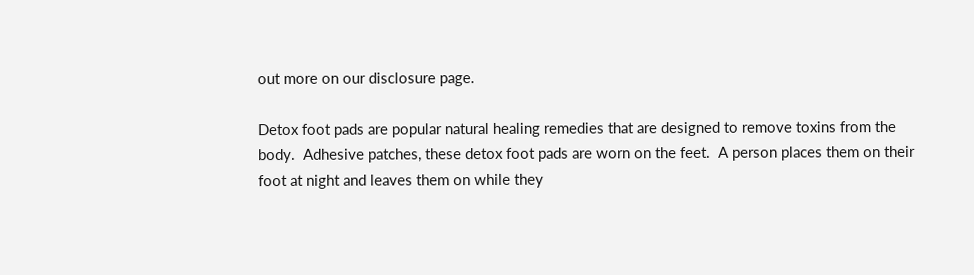out more on our disclosure page.

Detox foot pads are popular natural healing remedies that are designed to remove toxins from the body.  Adhesive patches, these detox foot pads are worn on the feet.  A person places them on their foot at night and leaves them on while they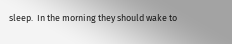sleep.  In the morning they should wake to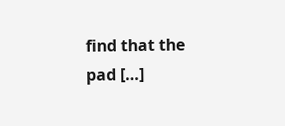find that the pad […]